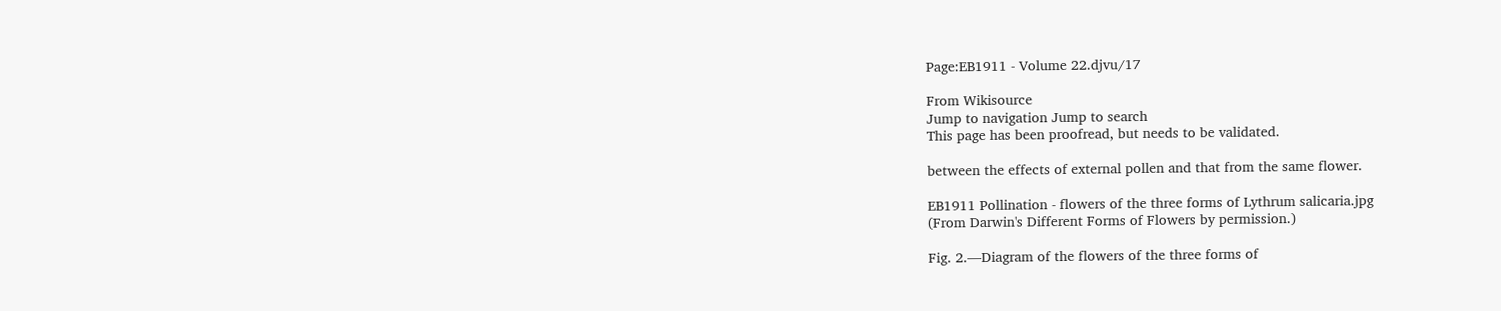Page:EB1911 - Volume 22.djvu/17

From Wikisource
Jump to navigation Jump to search
This page has been proofread, but needs to be validated.

between the effects of external pollen and that from the same flower.

EB1911 Pollination - flowers of the three forms of Lythrum salicaria.jpg
(From Darwin's Different Forms of Flowers by permission.)

Fig. 2.—Diagram of the flowers of the three forms of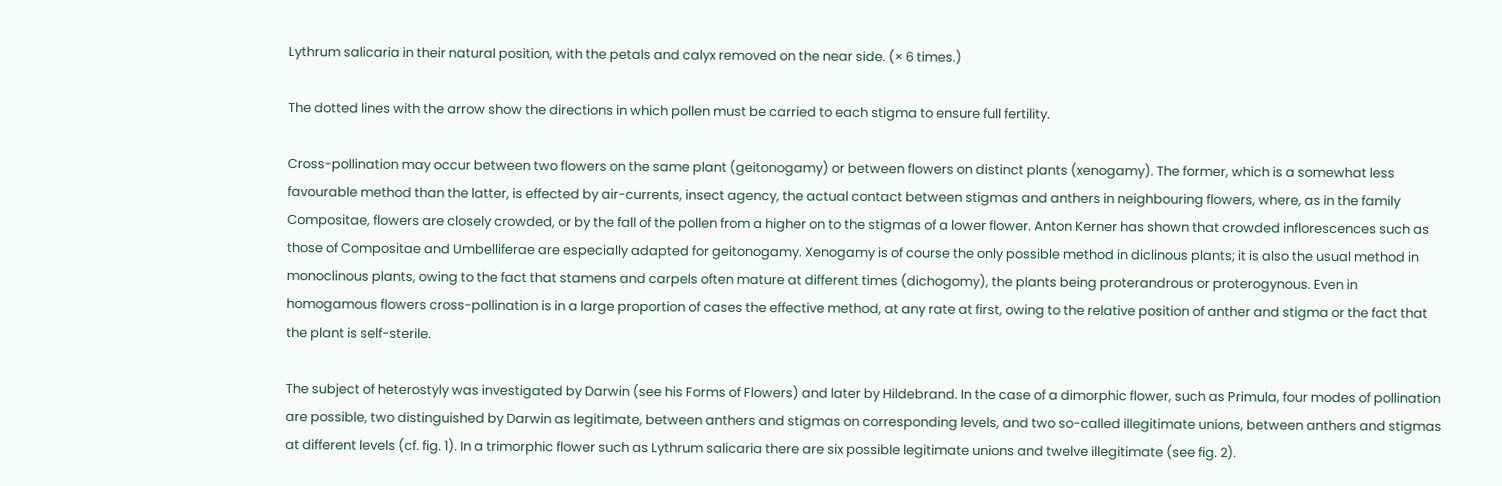Lythrum salicaria in their natural position, with the petals and calyx removed on the near side. (× 6 times.)

The dotted lines with the arrow show the directions in which pollen must be carried to each stigma to ensure full fertility.

Cross-pollination may occur between two flowers on the same plant (geitonogamy) or between flowers on distinct plants (xenogamy). The former, which is a somewhat less favourable method than the latter, is effected by air-currents, insect agency, the actual contact between stigmas and anthers in neighbouring flowers, where, as in the family Compositae, flowers are closely crowded, or by the fall of the pollen from a higher on to the stigmas of a lower flower. Anton Kerner has shown that crowded inflorescences such as those of Compositae and Umbelliferae are especially adapted for geitonogamy. Xenogamy is of course the only possible method in diclinous plants; it is also the usual method in monoclinous plants, owing to the fact that stamens and carpels often mature at different times (dichogomy), the plants being proterandrous or proterogynous. Even in homogamous flowers cross-pollination is in a large proportion of cases the effective method, at any rate at first, owing to the relative position of anther and stigma or the fact that the plant is self-sterile.

The subject of heterostyly was investigated by Darwin (see his Forms of Flowers) and later by Hildebrand. In the case of a dimorphic flower, such as Primula, four modes of pollination are possible, two distinguished by Darwin as legitimate, between anthers and stigmas on corresponding levels, and two so-called illegitimate unions, between anthers and stigmas at different levels (cf. fig. 1). In a trimorphic flower such as Lythrum salicaria there are six possible legitimate unions and twelve illegitimate (see fig. 2).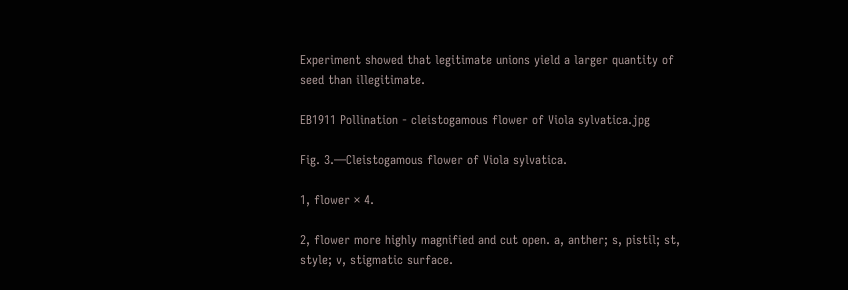Experiment showed that legitimate unions yield a larger quantity of seed than illegitimate.

EB1911 Pollination - cleistogamous flower of Viola sylvatica.jpg

Fig. 3.—Cleistogamous flower of Viola sylvatica.

1, flower × 4.

2, flower more highly magnified and cut open. a, anther; s, pistil; st, style; v, stigmatic surface.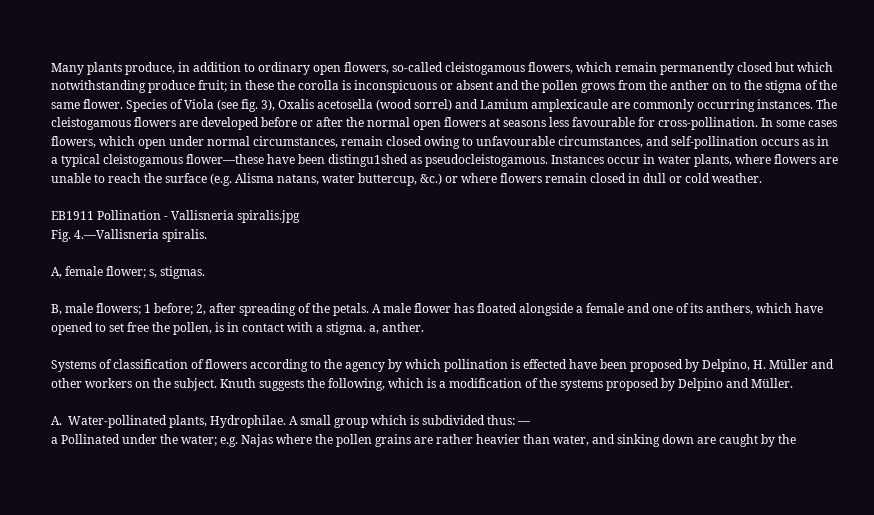Many plants produce, in addition to ordinary open flowers, so-called cleistogamous flowers, which remain permanently closed but which notwithstanding produce fruit; in these the corolla is inconspicuous or absent and the pollen grows from the anther on to the stigma of the same flower. Species of Viola (see fig. 3), Oxalis acetosella (wood sorrel) and Lamium amplexicaule are commonly occurring instances. The cleistogamous flowers are developed before or after the normal open flowers at seasons less favourable for cross-pollination. In some cases flowers, which open under normal circumstances, remain closed owing to unfavourable circumstances, and self-pollination occurs as in a typical cleistogamous flower—these have been distingu1shed as pseudocleistogamous. Instances occur in water plants, where flowers are unable to reach the surface (e.g. Alisma natans, water buttercup, &c.) or where flowers remain closed in dull or cold weather.

EB1911 Pollination - Vallisneria spiralis.jpg
Fig. 4.—Vallisneria spiralis.

A, female flower; s, stigmas.

B, male flowers; 1 before; 2, after spreading of the petals. A male flower has floated alongside a female and one of its anthers, which have opened to set free the pollen, is in contact with a stigma. a, anther.

Systems of classification of flowers according to the agency by which pollination is effected have been proposed by Delpino, H. Müller and other workers on the subject. Knuth suggests the following, which is a modification of the systems proposed by Delpino and Müller.

A.  Water-pollinated plants, Hydrophilae. A small group which is subdivided thus: —
a Pollinated under the water; e.g. Najas where the pollen grains are rather heavier than water, and sinking down are caught by the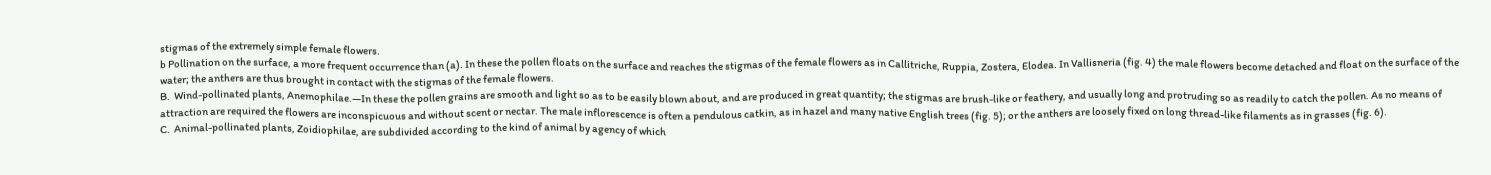stigmas of the extremely simple female flowers.
b Pollination on the surface, a more frequent occurrence than (a). In these the pollen floats on the surface and reaches the stigmas of the female flowers as in Callitriche, Ruppia, Zostera, Elodea. In Vallisneria (fig. 4) the male flowers become detached and float on the surface of the water; the anthers are thus brought in contact with the stigmas of the female flowers.
B.  Wind-pollinated plants, Anemophilae.—In these the pollen grains are smooth and light so as to be easily blown about, and are produced in great quantity; the stigmas are brush-like or feathery, and usually long and protruding so as readily to catch the pollen. As no means of attraction are required the flowers are inconspicuous and without scent or nectar. The male inflorescence is often a pendulous catkin, as in hazel and many native English trees (fig. 5); or the anthers are loosely fixed on long thread-like filaments as in grasses (fig. 6).
C.  Animal-pollinated plants, Zoidiophilae, are subdivided according to the kind of animal by agency of which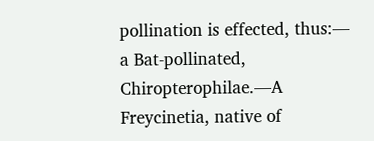pollination is effected, thus:—
a Bat-pollinated, Chiropterophilae.—A Freycinetia, native of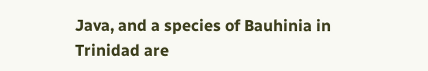Java, and a species of Bauhinia in Trinidad are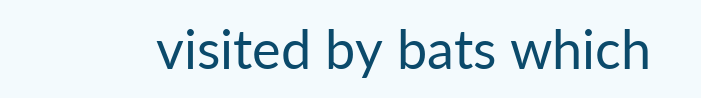visited by bats which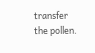transfer the pollen.